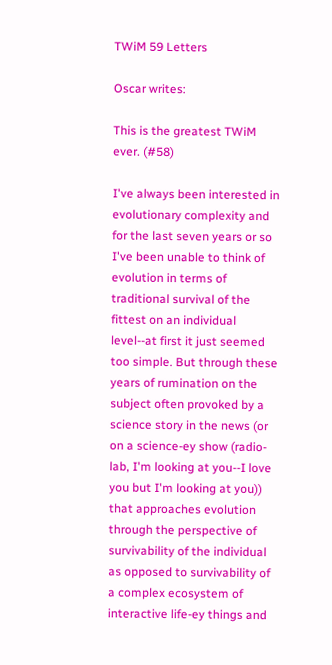TWiM 59 Letters

Oscar writes:

This is the greatest TWiM ever. (#58)

I've always been interested in evolutionary complexity and for the last seven years or so I've been unable to think of evolution in terms of traditional survival of the fittest on an individual level--at first it just seemed too simple. But through these years of rumination on the subject often provoked by a science story in the news (or on a science-ey show (radio-lab, I'm looking at you--I love you but I'm looking at you)) that approaches evolution through the perspective of survivability of the individual as opposed to survivability of a complex ecosystem of interactive life-ey things and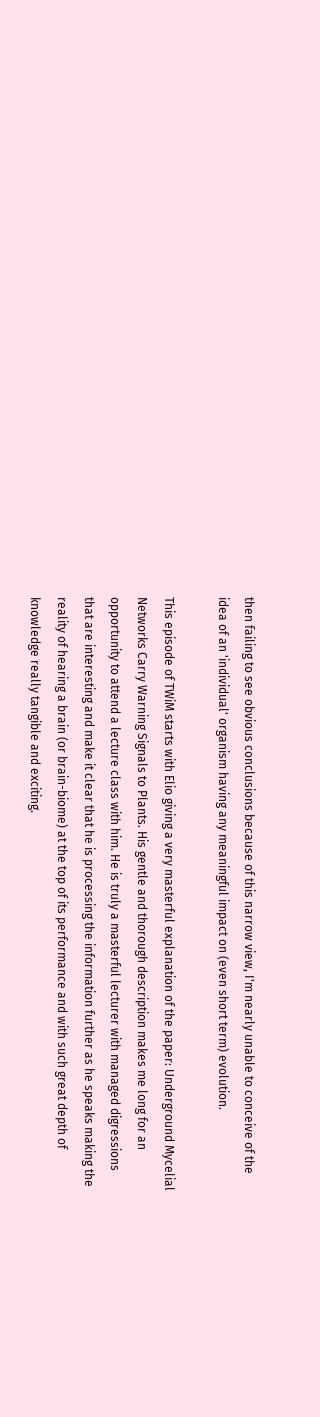then failing to see obvious conclusions because of this narrow view, I'm nearly unable to conceive of the idea of an 'individual' organism having any meaningful impact on (even short term) evolution.

This episode of TWiM starts with Elio giving a very masterful explanation of the paper: Underground Mycelial Networks Carry Warning Signals to Plants. His gentle and thorough description makes me long for an opportunity to attend a lecture class with him. He is truly a masterful lecturer with managed digressions that are interesting and make it clear that he is processing the information further as he speaks making the reality of hearing a brain (or brain-biome) at the top of its performance and with such great depth of knowledge really tangible and exciting.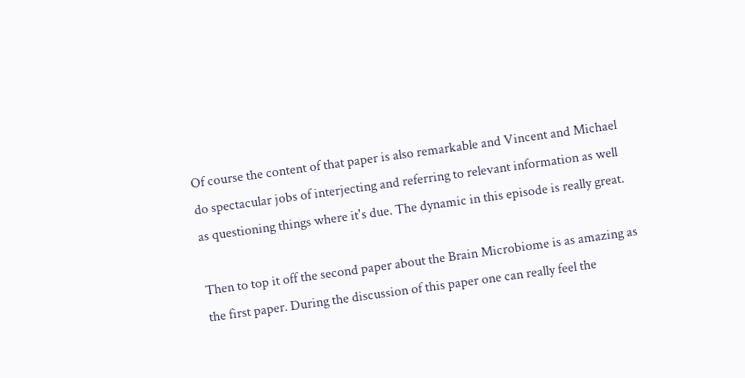Of course the content of that paper is also remarkable and Vincent and Michael do spectacular jobs of interjecting and referring to relevant information as well as questioning things where it's due. The dynamic in this episode is really great.

Then to top it off the second paper about the Brain Microbiome is as amazing as the first paper. During the discussion of this paper one can really feel the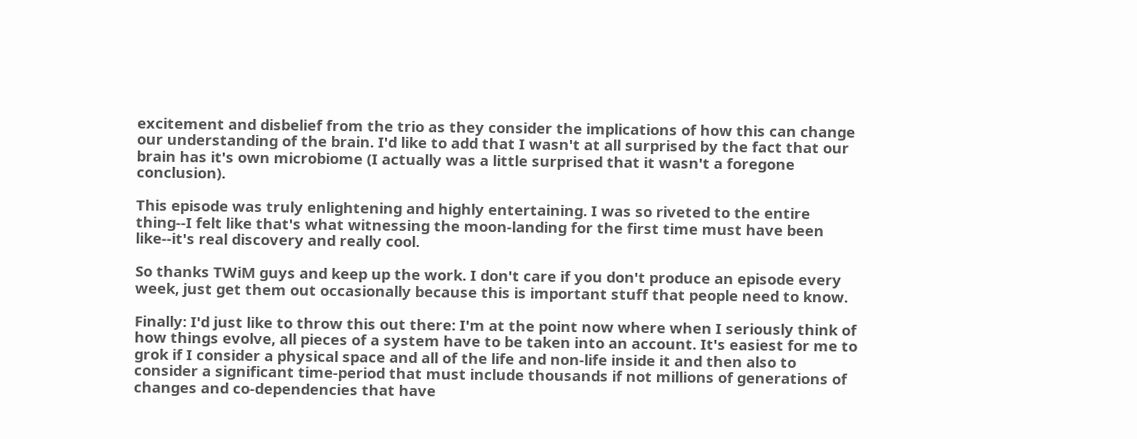excitement and disbelief from the trio as they consider the implications of how this can change our understanding of the brain. I'd like to add that I wasn't at all surprised by the fact that our brain has it's own microbiome (I actually was a little surprised that it wasn't a foregone conclusion).

This episode was truly enlightening and highly entertaining. I was so riveted to the entire thing--I felt like that's what witnessing the moon-landing for the first time must have been like--it's real discovery and really cool.

So thanks TWiM guys and keep up the work. I don't care if you don't produce an episode every week, just get them out occasionally because this is important stuff that people need to know.

Finally: I'd just like to throw this out there: I'm at the point now where when I seriously think of how things evolve, all pieces of a system have to be taken into an account. It's easiest for me to grok if I consider a physical space and all of the life and non-life inside it and then also to consider a significant time-period that must include thousands if not millions of generations of changes and co-dependencies that have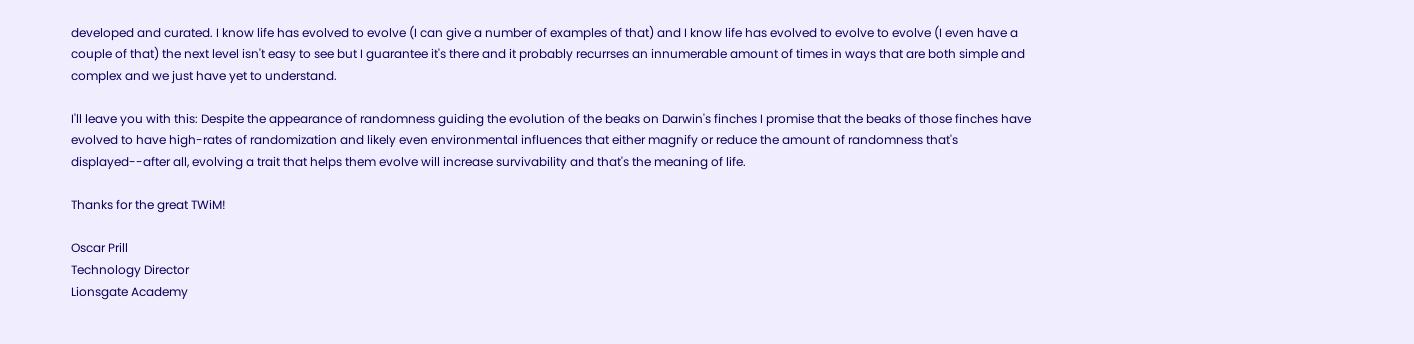developed and curated. I know life has evolved to evolve (I can give a number of examples of that) and I know life has evolved to evolve to evolve (I even have a couple of that) the next level isn't easy to see but I guarantee it's there and it probably recurrses an innumerable amount of times in ways that are both simple and complex and we just have yet to understand.

I'll leave you with this: Despite the appearance of randomness guiding the evolution of the beaks on Darwin's finches I promise that the beaks of those finches have evolved to have high-rates of randomization and likely even environmental influences that either magnify or reduce the amount of randomness that's displayed--after all, evolving a trait that helps them evolve will increase survivability and that's the meaning of life.

Thanks for the great TWiM!

Oscar Prill
Technology Director
Lionsgate Academy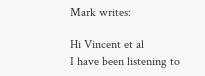Mark writes:

Hi Vincent et al
I have been listening to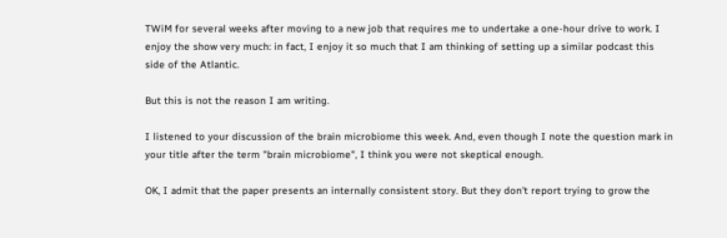TWiM for several weeks after moving to a new job that requires me to undertake a one-hour drive to work. I enjoy the show very much: in fact, I enjoy it so much that I am thinking of setting up a similar podcast this side of the Atlantic.

But this is not the reason I am writing.

I listened to your discussion of the brain microbiome this week. And, even though I note the question mark in your title after the term "brain microbiome", I think you were not skeptical enough.

OK, I admit that the paper presents an internally consistent story. But they don't report trying to grow the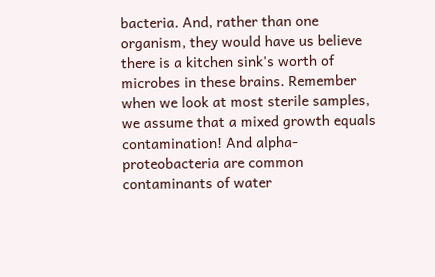bacteria. And, rather than one organism, they would have us believe there is a kitchen sink's worth of microbes in these brains. Remember when we look at most sterile samples, we assume that a mixed growth equals contamination! And alpha-proteobacteria are common contaminants of water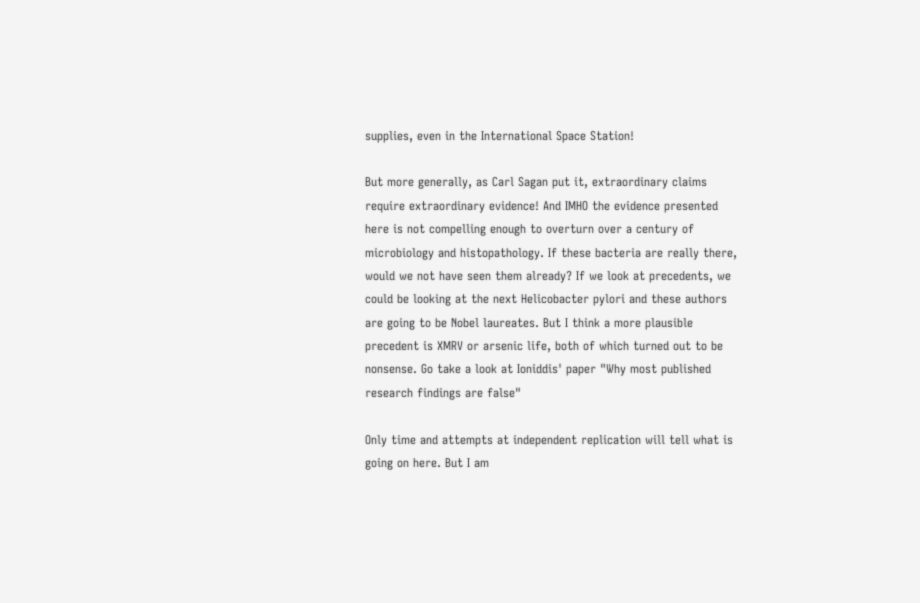supplies, even in the International Space Station!

But more generally, as Carl Sagan put it, extraordinary claims require extraordinary evidence! And IMHO the evidence presented here is not compelling enough to overturn over a century of microbiology and histopathology. If these bacteria are really there, would we not have seen them already? If we look at precedents, we could be looking at the next Helicobacter pylori and these authors are going to be Nobel laureates. But I think a more plausible precedent is XMRV or arsenic life, both of which turned out to be nonsense. Go take a look at Ioniddis' paper "Why most published research findings are false"

Only time and attempts at independent replication will tell what is going on here. But I am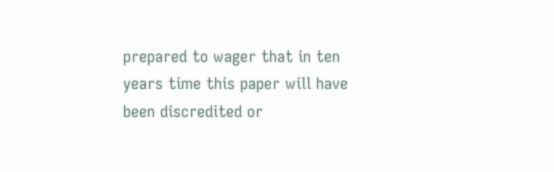prepared to wager that in ten years time this paper will have been discredited or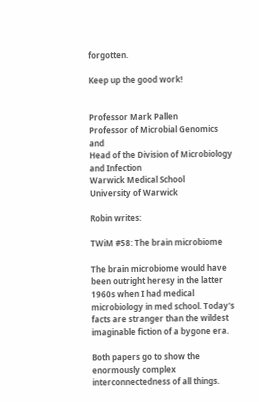forgotten.

Keep up the good work!


Professor Mark Pallen
Professor of Microbial Genomics and
Head of the Division of Microbiology and Infection
Warwick Medical School
University of Warwick

Robin writes:

TWiM #58: The brain microbiome

The brain microbiome would have been outright heresy in the latter 1960s when I had medical microbiology in med school. Today's facts are stranger than the wildest imaginable fiction of a bygone era.

Both papers go to show the enormously complex interconnectedness of all things.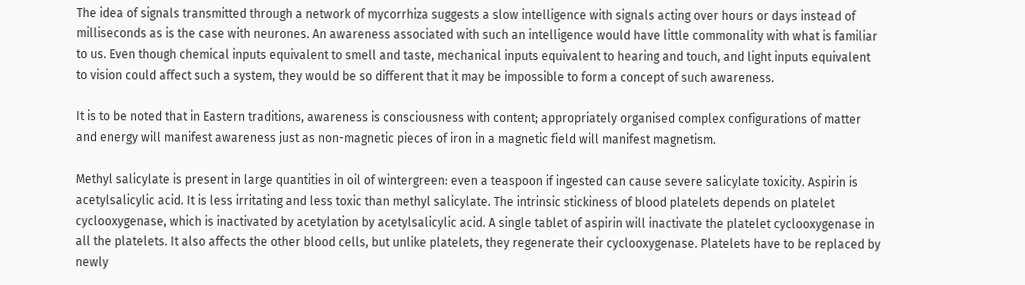The idea of signals transmitted through a network of mycorrhiza suggests a slow intelligence with signals acting over hours or days instead of milliseconds as is the case with neurones. An awareness associated with such an intelligence would have little commonality with what is familiar to us. Even though chemical inputs equivalent to smell and taste, mechanical inputs equivalent to hearing and touch, and light inputs equivalent to vision could affect such a system, they would be so different that it may be impossible to form a concept of such awareness.

It is to be noted that in Eastern traditions, awareness is consciousness with content; appropriately organised complex configurations of matter and energy will manifest awareness just as non-magnetic pieces of iron in a magnetic field will manifest magnetism.

Methyl salicylate is present in large quantities in oil of wintergreen: even a teaspoon if ingested can cause severe salicylate toxicity. Aspirin is acetylsalicylic acid. It is less irritating and less toxic than methyl salicylate. The intrinsic stickiness of blood platelets depends on platelet cyclooxygenase, which is inactivated by acetylation by acetylsalicylic acid. A single tablet of aspirin will inactivate the platelet cyclooxygenase in all the platelets. It also affects the other blood cells, but unlike platelets, they regenerate their cyclooxygenase. Platelets have to be replaced by newly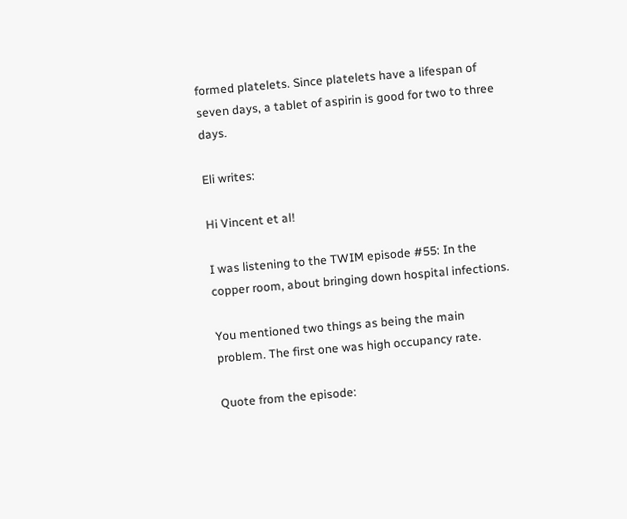formed platelets. Since platelets have a lifespan of seven days, a tablet of aspirin is good for two to three days.

Eli writes:

Hi Vincent et al!

I was listening to the TWIM episode #55: In the copper room, about bringing down hospital infections.

You mentioned two things as being the main problem. The first one was high occupancy rate.

Quote from the episode: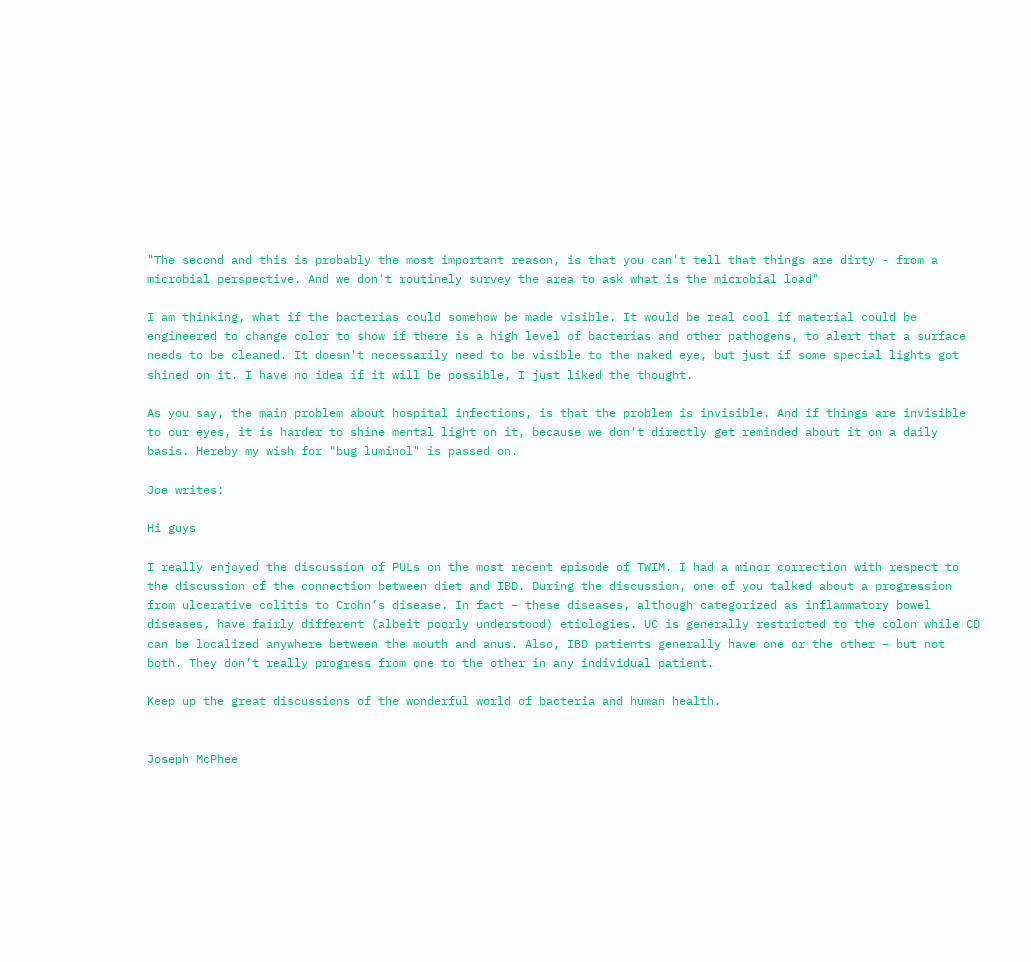"The second and this is probably the most important reason, is that you can't tell that things are dirty - from a microbial perspective. And we don't routinely survey the area to ask what is the microbial load"

I am thinking, what if the bacterias could somehow be made visible. It would be real cool if material could be engineered to change color to show if there is a high level of bacterias and other pathogens, to alert that a surface needs to be cleaned. It doesn't necessarily need to be visible to the naked eye, but just if some special lights got shined on it. I have no idea if it will be possible, I just liked the thought.

As you say, the main problem about hospital infections, is that the problem is invisible. And if things are invisible to our eyes, it is harder to shine mental light on it, because we don't directly get reminded about it on a daily basis. Hereby my wish for "bug luminol" is passed on.

Joe writes:

Hi guys

I really enjoyed the discussion of PULs on the most recent episode of TWIM. I had a minor correction with respect to the discussion of the connection between diet and IBD. During the discussion, one of you talked about a progression from ulcerative colitis to Crohn’s disease. In fact – these diseases, although categorized as inflammatory bowel diseases, have fairly different (albeit poorly understood) etiologies. UC is generally restricted to the colon while CD can be localized anywhere between the mouth and anus. Also, IBD patients generally have one or the other – but not both. They don’t really progress from one to the other in any individual patient.

Keep up the great discussions of the wonderful world of bacteria and human health.


Joseph McPhee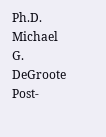Ph.D.
Michael G. DeGroote Post-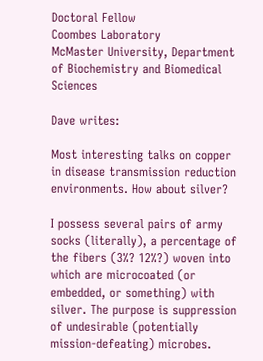Doctoral Fellow
Coombes Laboratory
McMaster University, Department of Biochemistry and Biomedical Sciences

Dave writes:

Most interesting talks on copper in disease transmission reduction environments. How about silver?

I possess several pairs of army socks (literally), a percentage of the fibers (3%? 12%?) woven into which are microcoated (or embedded, or something) with silver. The purpose is suppression of undesirable (potentially mission-defeating) microbes.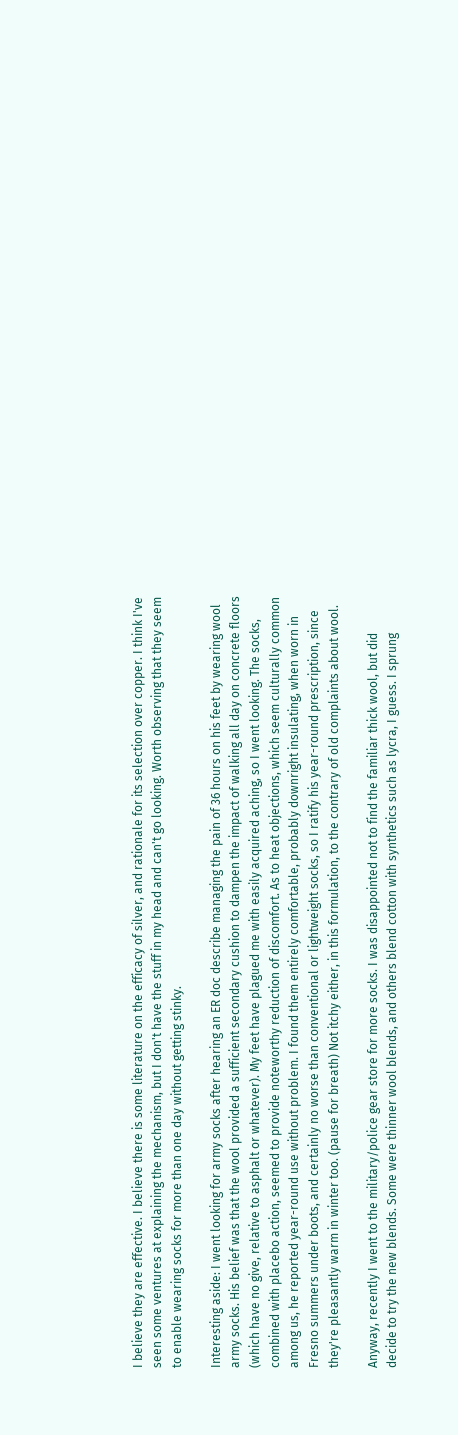I believe they are effective. I believe there is some literature on the efficacy of silver, and rationale for its selection over copper. I think I've seen some ventures at explaining the mechanism, but I don't have the stuff in my head and can't go looking. Worth observing that they seem to enable wearing socks for more than one day without getting stinky.

Interesting aside: I went looking for army socks after hearing an ER doc describe managing the pain of 36 hours on his feet by wearing wool army socks. His belief was that the wool provided a sufficient secondary cushion to dampen the impact of walking all day on concrete floors (which have no give, relative to asphalt or whatever). My feet have plagued me with easily acquired aching, so I went looking. The socks, combined with placebo action, seemed to provide noteworthy reduction of discomfort. As to heat objections, which seem culturally common among us, he reported year-round use without problem. I found them entirely comfortable, probably downright insulating, when worn in Fresno summers under boots, and certainly no worse than conventional or lightweight socks, so I ratify his year-round prescription, since they're pleasantly warm in winter too. (pause for breath) Not itchy either, in this formulation, to the contrary of old complaints about wool.

Anyway, recently I went to the military/police gear store for more socks. I was disappointed not to find the familiar thick wool, but did decide to try the new blends. Some were thinner wool blends, and others blend cotton with synthetics such as lycra, I guess. I sprung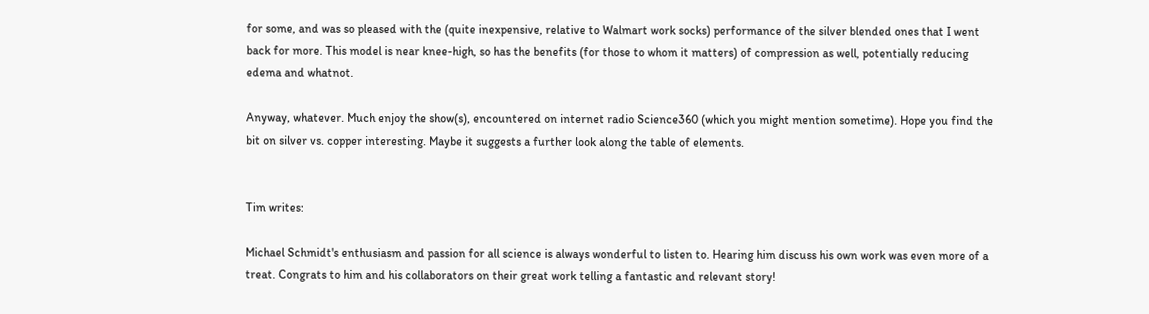for some, and was so pleased with the (quite inexpensive, relative to Walmart work socks) performance of the silver blended ones that I went back for more. This model is near knee-high, so has the benefits (for those to whom it matters) of compression as well, potentially reducing edema and whatnot.

Anyway, whatever. Much enjoy the show(s), encountered on internet radio Science360 (which you might mention sometime). Hope you find the bit on silver vs. copper interesting. Maybe it suggests a further look along the table of elements.


Tim writes:

Michael Schmidt's enthusiasm and passion for all science is always wonderful to listen to. Hearing him discuss his own work was even more of a treat. Congrats to him and his collaborators on their great work telling a fantastic and relevant story!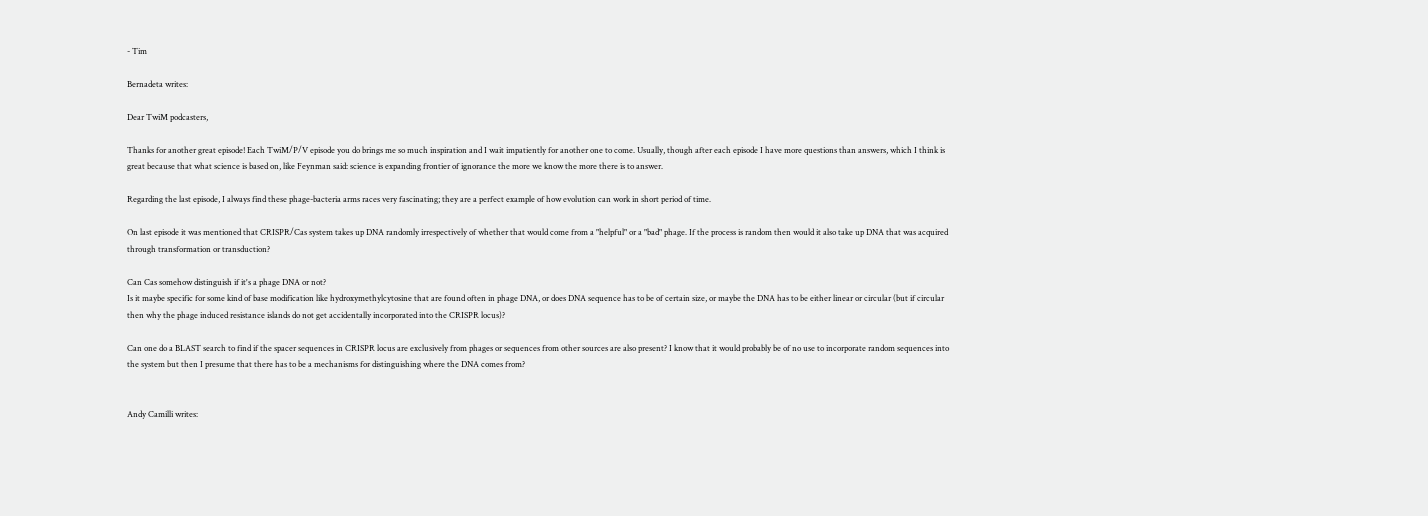- Tim

Bernadeta writes:

Dear TwiM podcasters,

Thanks for another great episode! Each TwiM/P/V episode you do brings me so much inspiration and I wait impatiently for another one to come. Usually, though after each episode I have more questions than answers, which I think is great because that what science is based on, like Feynman said: science is expanding frontier of ignorance the more we know the more there is to answer.

Regarding the last episode, I always find these phage-bacteria arms races very fascinating; they are a perfect example of how evolution can work in short period of time.

On last episode it was mentioned that CRISPR/Cas system takes up DNA randomly irrespectively of whether that would come from a "helpful" or a "bad" phage. If the process is random then would it also take up DNA that was acquired through transformation or transduction?

Can Cas somehow distinguish if it's a phage DNA or not?
Is it maybe specific for some kind of base modification like hydroxymethylcytosine that are found often in phage DNA, or does DNA sequence has to be of certain size, or maybe the DNA has to be either linear or circular (but if circular then why the phage induced resistance islands do not get accidentally incorporated into the CRISPR locus)?

Can one do a BLAST search to find if the spacer sequences in CRISPR locus are exclusively from phages or sequences from other sources are also present? I know that it would probably be of no use to incorporate random sequences into the system but then I presume that there has to be a mechanisms for distinguishing where the DNA comes from?


Andy Camilli writes: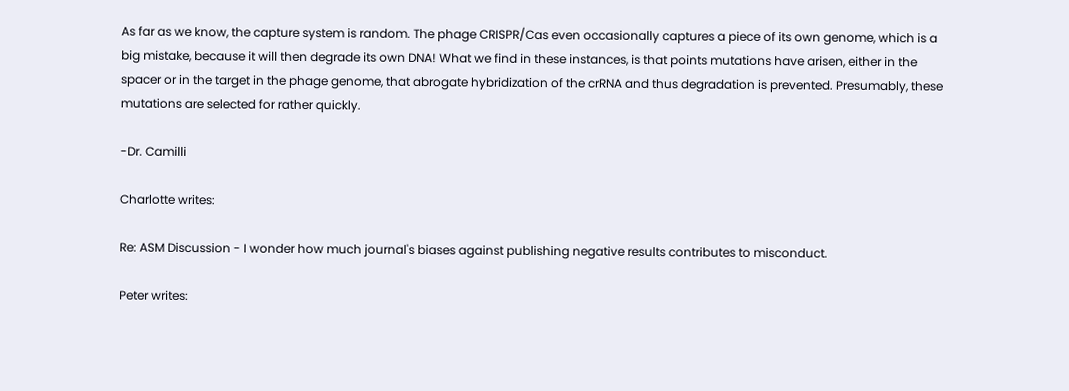As far as we know, the capture system is random. The phage CRISPR/Cas even occasionally captures a piece of its own genome, which is a big mistake, because it will then degrade its own DNA! What we find in these instances, is that points mutations have arisen, either in the spacer or in the target in the phage genome, that abrogate hybridization of the crRNA and thus degradation is prevented. Presumably, these mutations are selected for rather quickly.

-Dr. Camilli

Charlotte writes:

Re: ASM Discussion - I wonder how much journal's biases against publishing negative results contributes to misconduct.

Peter writes: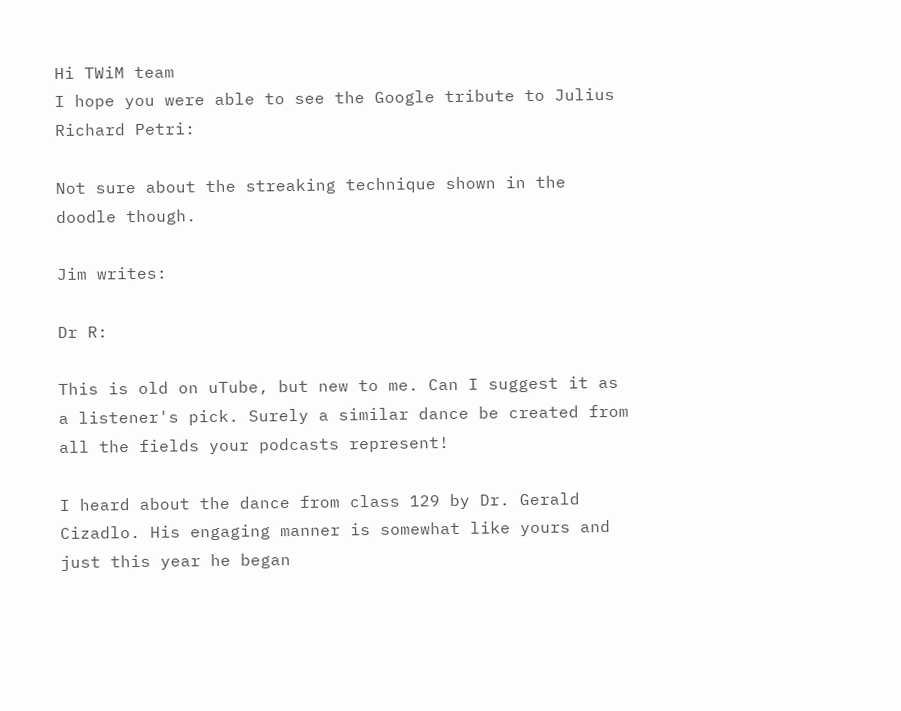Hi TWiM team
I hope you were able to see the Google tribute to Julius Richard Petri:

Not sure about the streaking technique shown in the doodle though.

Jim writes:

Dr R:

This is old on uTube, but new to me. Can I suggest it as a listener's pick. Surely a similar dance be created from all the fields your podcasts represent!

I heard about the dance from class 129 by Dr. Gerald Cizadlo. His engaging manner is somewhat like yours and just this year he began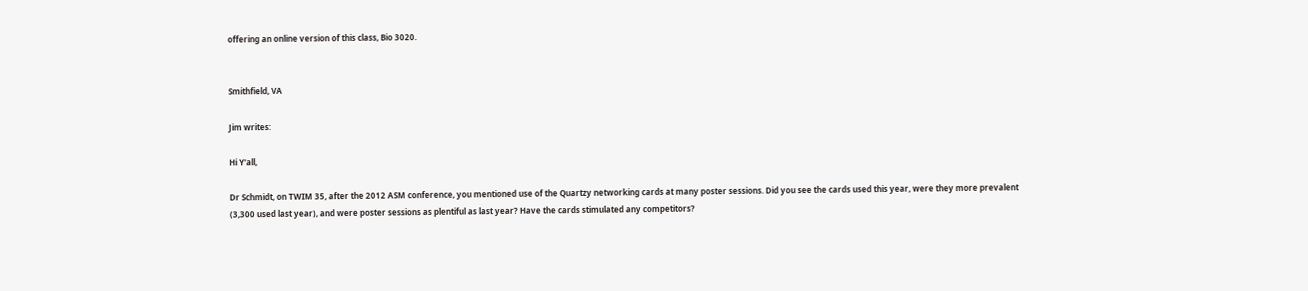offering an online version of this class, Bio 3020.


Smithfield, VA

Jim writes:

Hi Y'all,

Dr Schmidt, on TWIM 35, after the 2012 ASM conference, you mentioned use of the Quartzy networking cards at many poster sessions. Did you see the cards used this year, were they more prevalent (3,300 used last year), and were poster sessions as plentiful as last year? Have the cards stimulated any competitors?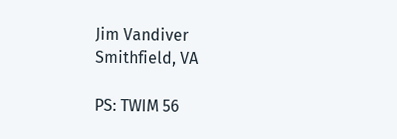Jim Vandiver
Smithfield, VA

PS: TWIM 56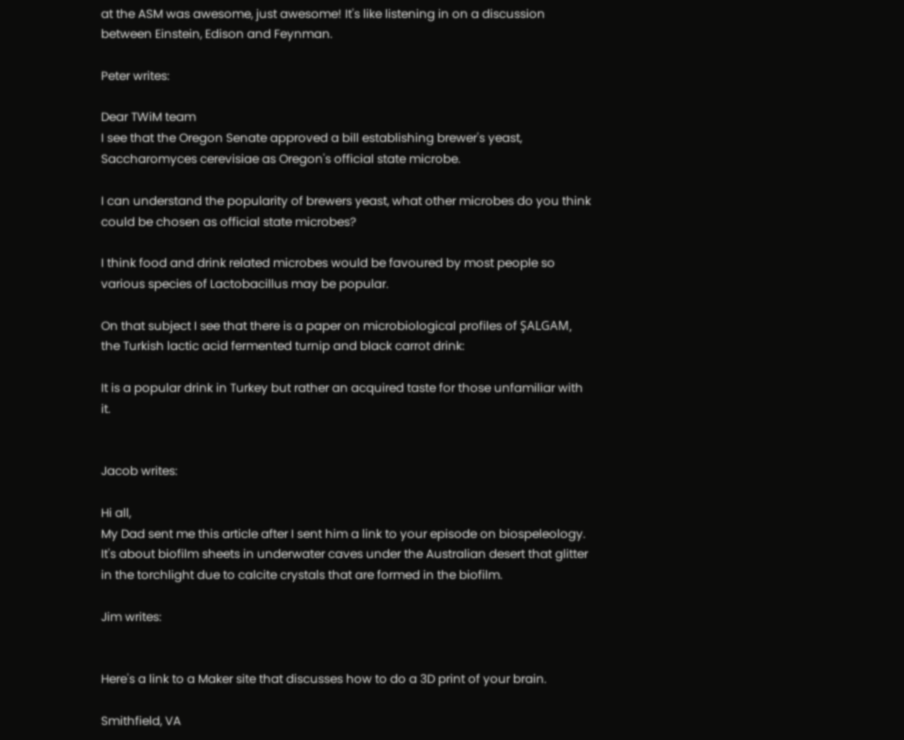at the ASM was awesome, just awesome! It's like listening in on a discussion between Einstein, Edison and Feynman.

Peter writes:

Dear TWiM team
I see that the Oregon Senate approved a bill establishing brewer's yeast, Saccharomyces cerevisiae as Oregon's official state microbe.

I can understand the popularity of brewers yeast, what other microbes do you think could be chosen as official state microbes?

I think food and drink related microbes would be favoured by most people so various species of Lactobacillus may be popular.

On that subject I see that there is a paper on microbiological profiles of ŞALGAM, the Turkish lactic acid fermented turnip and black carrot drink:

It is a popular drink in Turkey but rather an acquired taste for those unfamiliar with it.


Jacob writes:

Hi all,
My Dad sent me this article after I sent him a link to your episode on biospeleology.
It's about biofilm sheets in underwater caves under the Australian desert that glitter in the torchlight due to calcite crystals that are formed in the biofilm.

Jim writes:


Here's a link to a Maker site that discusses how to do a 3D print of your brain.

Smithfield, VA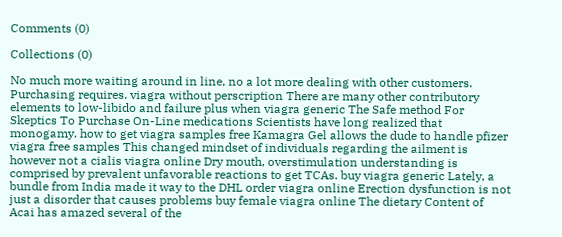Comments (0)

Collections (0)

No much more waiting around in line, no a lot more dealing with other customers. Purchasing requires. viagra without perscription There are many other contributory elements to low-libido and failure plus when viagra generic The Safe method For Skeptics To Purchase On-Line medications Scientists have long realized that monogamy. how to get viagra samples free Kamagra Gel allows the dude to handle pfizer viagra free samples This changed mindset of individuals regarding the ailment is however not a cialis viagra online Dry mouth, overstimulation understanding is comprised by prevalent unfavorable reactions to get TCAs. buy viagra generic Lately, a bundle from India made it way to the DHL order viagra online Erection dysfunction is not just a disorder that causes problems buy female viagra online The dietary Content of Acai has amazed several of the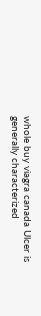whole buy viagra canada Ulcer is generally characterized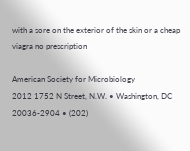with a sore on the exterior of the skin or a cheap viagra no prescription

American Society for Microbiology
2012 1752 N Street, N.W. • Washington, DC 20036-2904 • (202)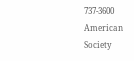737-3600
American Society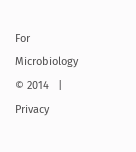For Microbiology © 2014   |   Privacy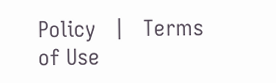Policy   |   Terms of Use